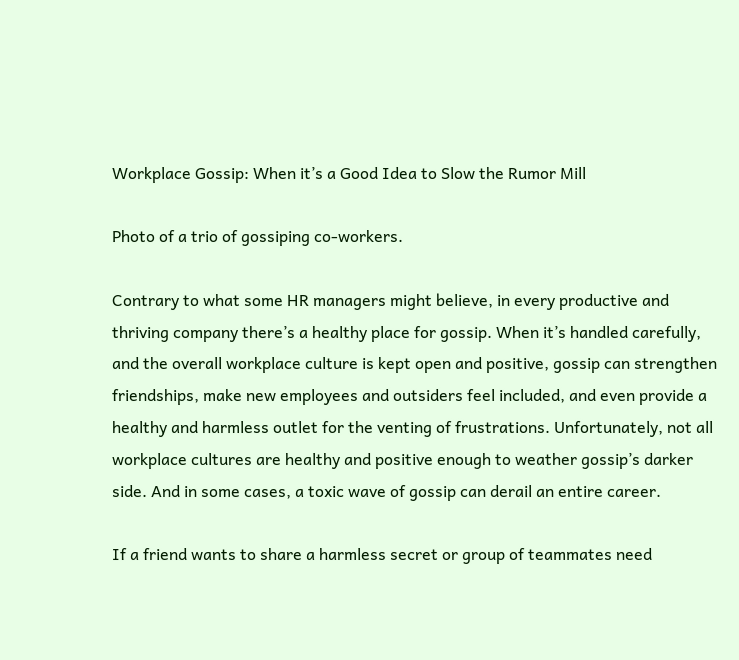Workplace Gossip: When it’s a Good Idea to Slow the Rumor Mill

Photo of a trio of gossiping co-workers.

Contrary to what some HR managers might believe, in every productive and thriving company there’s a healthy place for gossip. When it’s handled carefully, and the overall workplace culture is kept open and positive, gossip can strengthen friendships, make new employees and outsiders feel included, and even provide a healthy and harmless outlet for the venting of frustrations. Unfortunately, not all workplace cultures are healthy and positive enough to weather gossip’s darker side. And in some cases, a toxic wave of gossip can derail an entire career.

If a friend wants to share a harmless secret or group of teammates need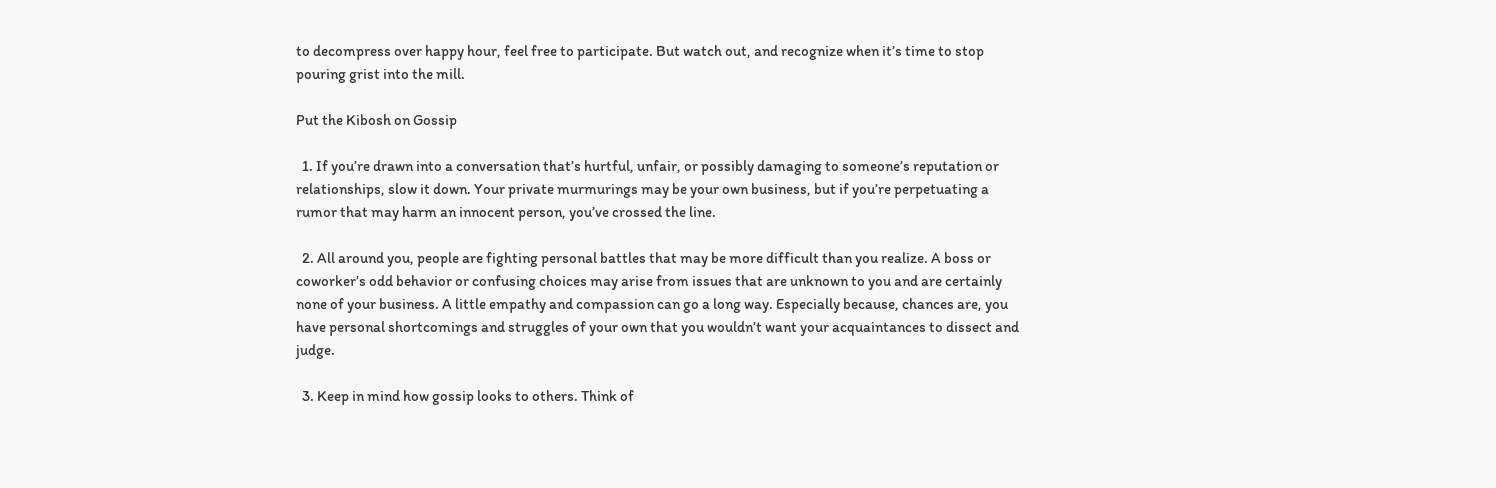to decompress over happy hour, feel free to participate. But watch out, and recognize when it’s time to stop pouring grist into the mill.

Put the Kibosh on Gossip

  1. If you’re drawn into a conversation that’s hurtful, unfair, or possibly damaging to someone’s reputation or relationships, slow it down. Your private murmurings may be your own business, but if you’re perpetuating a rumor that may harm an innocent person, you’ve crossed the line.

  2. All around you, people are fighting personal battles that may be more difficult than you realize. A boss or coworker’s odd behavior or confusing choices may arise from issues that are unknown to you and are certainly none of your business. A little empathy and compassion can go a long way. Especially because, chances are, you have personal shortcomings and struggles of your own that you wouldn’t want your acquaintances to dissect and judge.

  3. Keep in mind how gossip looks to others. Think of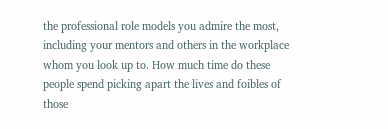the professional role models you admire the most, including your mentors and others in the workplace whom you look up to. How much time do these people spend picking apart the lives and foibles of those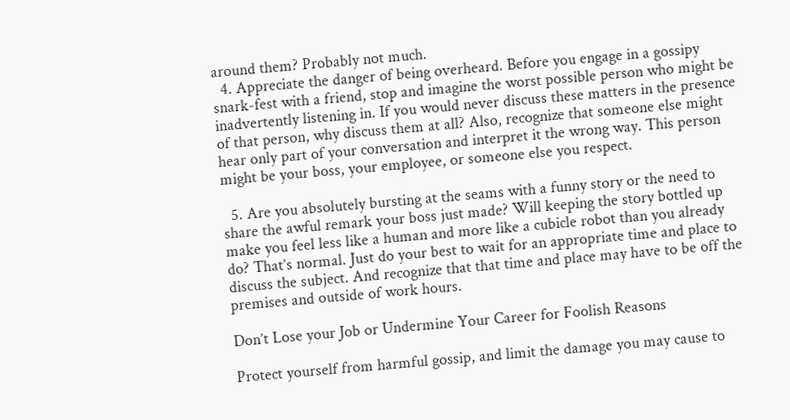around them? Probably not much.
  4. Appreciate the danger of being overheard. Before you engage in a gossipy snark-fest with a friend, stop and imagine the worst possible person who might be inadvertently listening in. If you would never discuss these matters in the presence of that person, why discuss them at all? Also, recognize that someone else might hear only part of your conversation and interpret it the wrong way. This person might be your boss, your employee, or someone else you respect.

  5. Are you absolutely bursting at the seams with a funny story or the need to share the awful remark your boss just made? Will keeping the story bottled up make you feel less like a human and more like a cubicle robot than you already do? That’s normal. Just do your best to wait for an appropriate time and place to discuss the subject. And recognize that that time and place may have to be off the premises and outside of work hours.

Don’t Lose your Job or Undermine Your Career for Foolish Reasons

Protect yourself from harmful gossip, and limit the damage you may cause to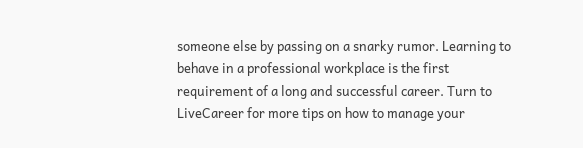someone else by passing on a snarky rumor. Learning to behave in a professional workplace is the first requirement of a long and successful career. Turn to LiveCareer for more tips on how to manage your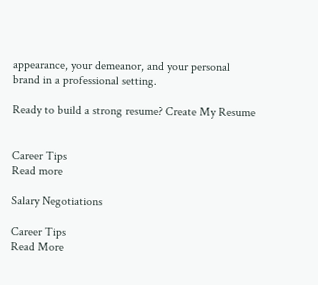appearance, your demeanor, and your personal brand in a professional setting.

Ready to build a strong resume? Create My Resume


Career Tips
Read more

Salary Negotiations

Career Tips
Read More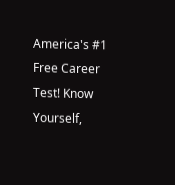America's #1 Free Career Test! Know Yourself,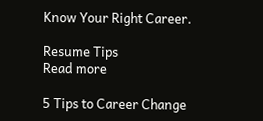Know Your Right Career.

Resume Tips
Read more

5 Tips to Career Change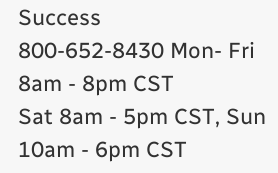Success
800-652-8430 Mon- Fri 8am - 8pm CST
Sat 8am - 5pm CST, Sun 10am - 6pm CST